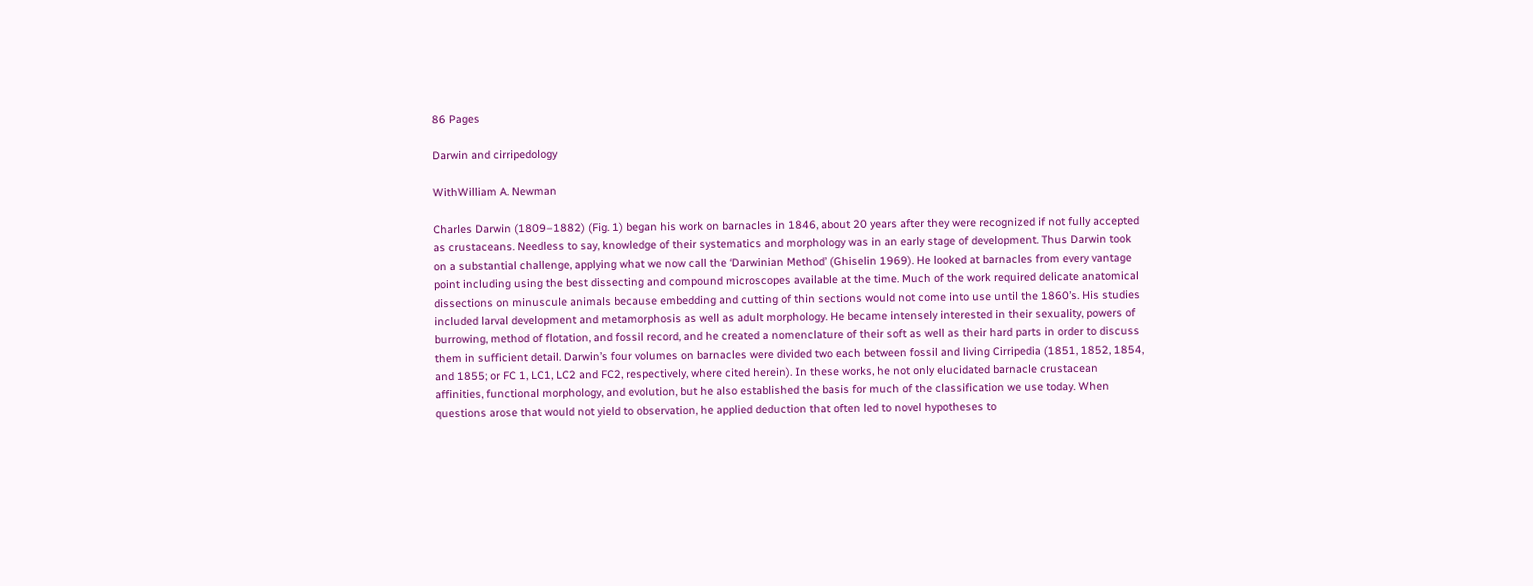86 Pages

Darwin and cirripedology

WithWilliam A. Newman

Charles Darwin (1809–1882) (Fig. 1) began his work on barnacles in 1846, about 20 years after they were recognized if not fully accepted as crustaceans. Needless to say, knowledge of their systematics and morphology was in an early stage of development. Thus Darwin took on a substantial challenge, applying what we now call the ‘Darwinian Method’ (Ghiselin 1969). He looked at barnacles from every vantage point including using the best dissecting and compound microscopes available at the time. Much of the work required delicate anatomical dissections on minuscule animals because embedding and cutting of thin sections would not come into use until the 1860’s. His studies included larval development and metamorphosis as well as adult morphology. He became intensely interested in their sexuality, powers of burrowing, method of flotation, and fossil record, and he created a nomenclature of their soft as well as their hard parts in order to discuss them in sufficient detail. Darwin’s four volumes on barnacles were divided two each between fossil and living Cirripedia (1851, 1852, 1854, and 1855; or FC 1, LC1, LC2 and FC2, respectively, where cited herein). In these works, he not only elucidated barnacle crustacean affinities, functional morphology, and evolution, but he also established the basis for much of the classification we use today. When questions arose that would not yield to observation, he applied deduction that often led to novel hypotheses to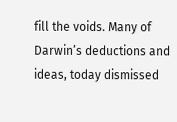fill the voids. Many of Darwin’s deductions and ideas, today dismissed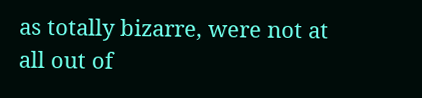as totally bizarre, were not at all out of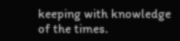keeping with knowledge of the times.